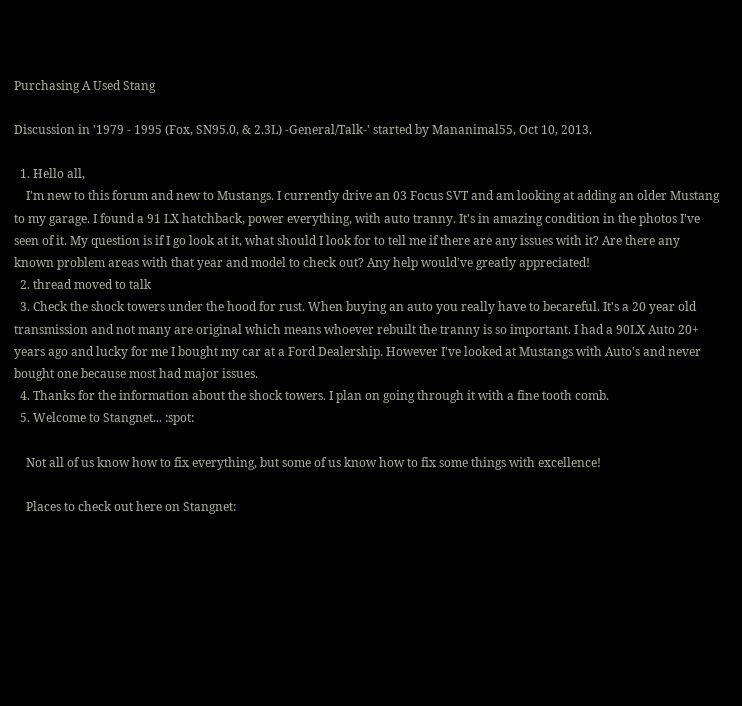Purchasing A Used Stang

Discussion in '1979 - 1995 (Fox, SN95.0, & 2.3L) -General/Talk-' started by Mananimal55, Oct 10, 2013.

  1. Hello all,
    I'm new to this forum and new to Mustangs. I currently drive an 03 Focus SVT and am looking at adding an older Mustang to my garage. I found a 91 LX hatchback, power everything, with auto tranny. It's in amazing condition in the photos I've seen of it. My question is if I go look at it, what should I look for to tell me if there are any issues with it? Are there any known problem areas with that year and model to check out? Any help would've greatly appreciated!
  2. thread moved to talk
  3. Check the shock towers under the hood for rust. When buying an auto you really have to becareful. It's a 20 year old transmission and not many are original which means whoever rebuilt the tranny is so important. I had a 90LX Auto 20+ years ago and lucky for me I bought my car at a Ford Dealership. However I've looked at Mustangs with Auto's and never bought one because most had major issues.
  4. Thanks for the information about the shock towers. I plan on going through it with a fine tooth comb.
  5. Welcome to Stangnet... :spot:

    Not all of us know how to fix everything, but some of us know how to fix some things with excellence!

    Places to check out here on Stangnet: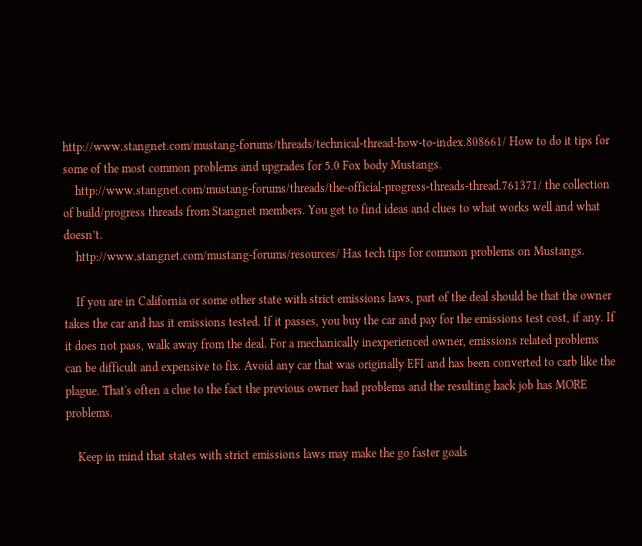http://www.stangnet.com/mustang-forums/threads/technical-thread-how-to-index.808661/ How to do it tips for some of the most common problems and upgrades for 5.0 Fox body Mustangs.
    http://www.stangnet.com/mustang-forums/threads/the-official-progress-threads-thread.761371/ the collection of build/progress threads from Stangnet members. You get to find ideas and clues to what works well and what doesn’t.
    http://www.stangnet.com/mustang-forums/resources/ Has tech tips for common problems on Mustangs.

    If you are in California or some other state with strict emissions laws, part of the deal should be that the owner takes the car and has it emissions tested. If it passes, you buy the car and pay for the emissions test cost, if any. If it does not pass, walk away from the deal. For a mechanically inexperienced owner, emissions related problems can be difficult and expensive to fix. Avoid any car that was originally EFI and has been converted to carb like the plague. That's often a clue to the fact the previous owner had problems and the resulting hack job has MORE problems.

    Keep in mind that states with strict emissions laws may make the go faster goals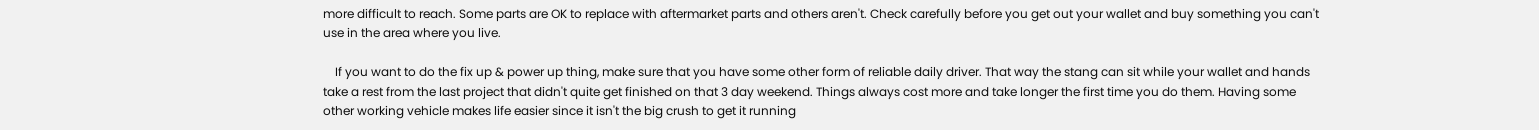more difficult to reach. Some parts are OK to replace with aftermarket parts and others aren't. Check carefully before you get out your wallet and buy something you can't use in the area where you live.

    If you want to do the fix up & power up thing, make sure that you have some other form of reliable daily driver. That way the stang can sit while your wallet and hands take a rest from the last project that didn't quite get finished on that 3 day weekend. Things always cost more and take longer the first time you do them. Having some other working vehicle makes life easier since it isn't the big crush to get it running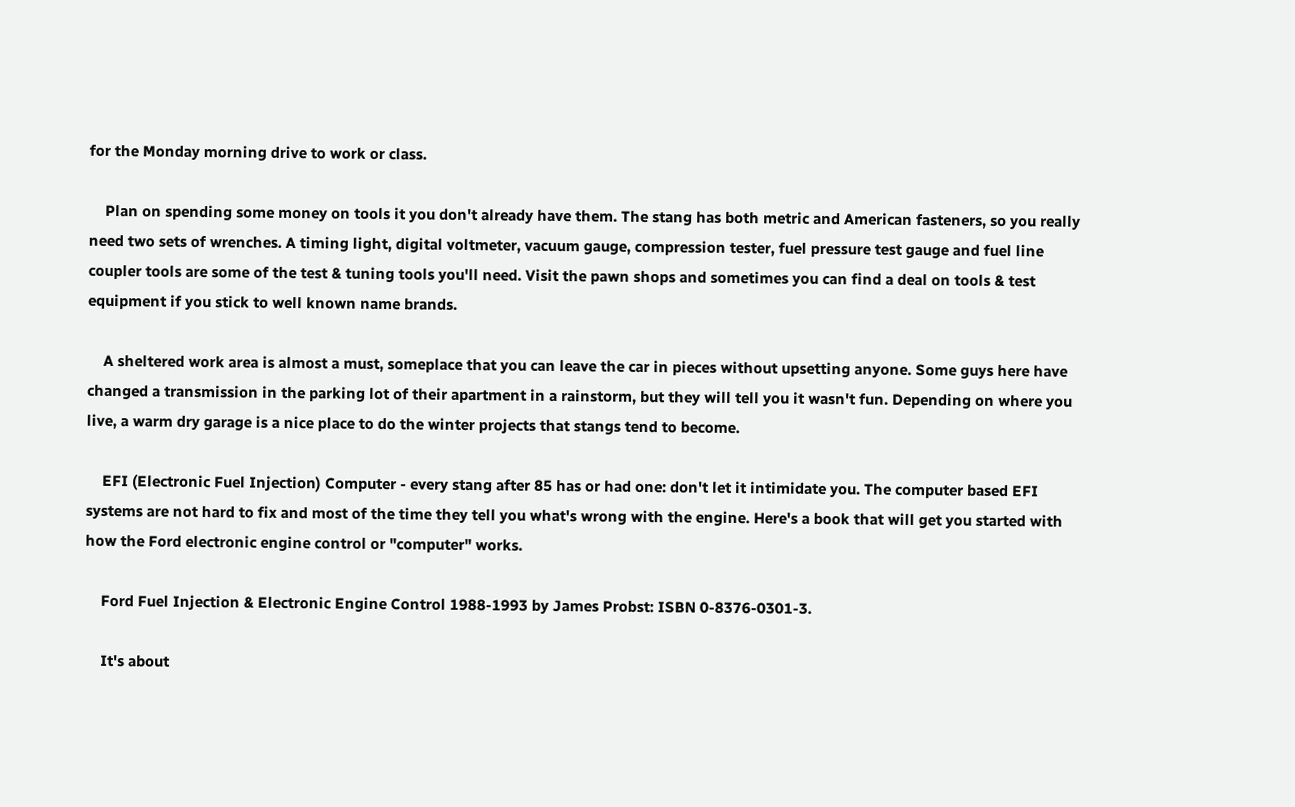for the Monday morning drive to work or class.

    Plan on spending some money on tools it you don't already have them. The stang has both metric and American fasteners, so you really need two sets of wrenches. A timing light, digital voltmeter, vacuum gauge, compression tester, fuel pressure test gauge and fuel line coupler tools are some of the test & tuning tools you'll need. Visit the pawn shops and sometimes you can find a deal on tools & test equipment if you stick to well known name brands.

    A sheltered work area is almost a must, someplace that you can leave the car in pieces without upsetting anyone. Some guys here have changed a transmission in the parking lot of their apartment in a rainstorm, but they will tell you it wasn't fun. Depending on where you live, a warm dry garage is a nice place to do the winter projects that stangs tend to become.

    EFI (Electronic Fuel Injection) Computer - every stang after 85 has or had one: don't let it intimidate you. The computer based EFI systems are not hard to fix and most of the time they tell you what's wrong with the engine. Here's a book that will get you started with how the Ford electronic engine control or "computer" works.

    Ford Fuel Injection & Electronic Engine Control 1988-1993 by James Probst: ISBN 0-8376-0301-3.

    It's about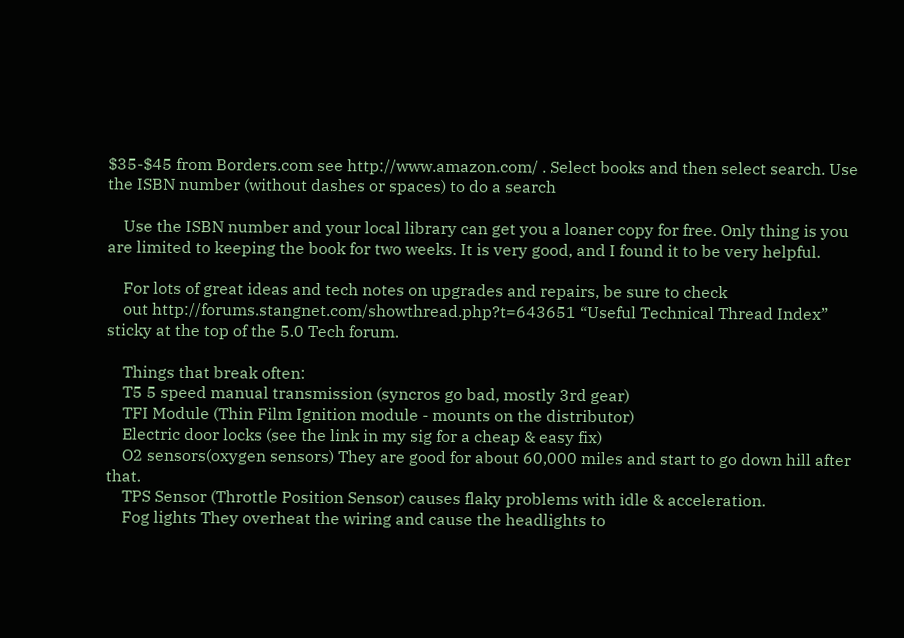$35-$45 from Borders.com see http://www.amazon.com/ . Select books and then select search. Use the ISBN number (without dashes or spaces) to do a search

    Use the ISBN number and your local library can get you a loaner copy for free. Only thing is you are limited to keeping the book for two weeks. It is very good, and I found it to be very helpful.

    For lots of great ideas and tech notes on upgrades and repairs, be sure to check
    out http://forums.stangnet.com/showthread.php?t=643651 “Useful Technical Thread Index” sticky at the top of the 5.0 Tech forum.

    Things that break often:
    T5 5 speed manual transmission (syncros go bad, mostly 3rd gear)
    TFI Module (Thin Film Ignition module - mounts on the distributor)
    Electric door locks (see the link in my sig for a cheap & easy fix)
    O2 sensors(oxygen sensors) They are good for about 60,000 miles and start to go down hill after that.
    TPS Sensor (Throttle Position Sensor) causes flaky problems with idle & acceleration.
    Fog lights They overheat the wiring and cause the headlights to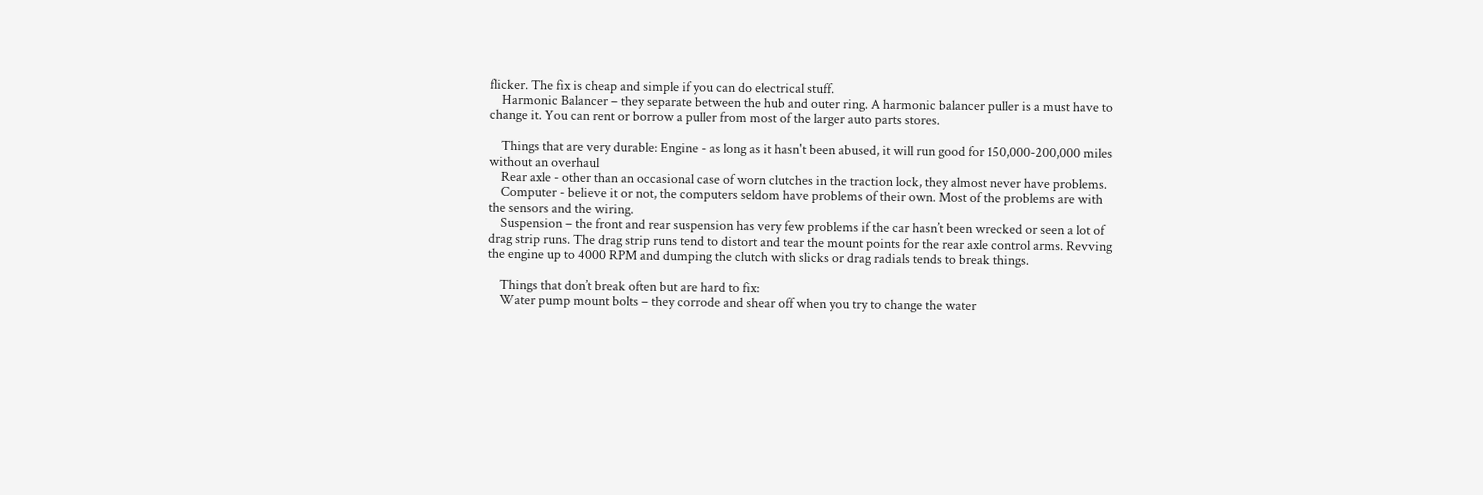flicker. The fix is cheap and simple if you can do electrical stuff.
    Harmonic Balancer – they separate between the hub and outer ring. A harmonic balancer puller is a must have to change it. You can rent or borrow a puller from most of the larger auto parts stores.

    Things that are very durable: Engine - as long as it hasn't been abused, it will run good for 150,000-200,000 miles without an overhaul
    Rear axle - other than an occasional case of worn clutches in the traction lock, they almost never have problems.
    Computer - believe it or not, the computers seldom have problems of their own. Most of the problems are with the sensors and the wiring.
    Suspension – the front and rear suspension has very few problems if the car hasn’t been wrecked or seen a lot of drag strip runs. The drag strip runs tend to distort and tear the mount points for the rear axle control arms. Revving the engine up to 4000 RPM and dumping the clutch with slicks or drag radials tends to break things.

    Things that don’t break often but are hard to fix:
    Water pump mount bolts – they corrode and shear off when you try to change the water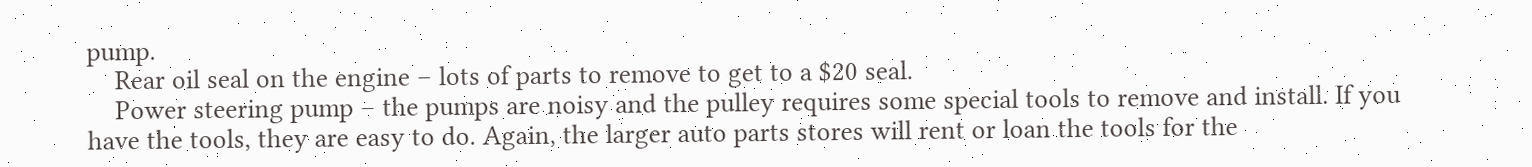pump.
    Rear oil seal on the engine – lots of parts to remove to get to a $20 seal.
    Power steering pump – the pumps are noisy and the pulley requires some special tools to remove and install. If you have the tools, they are easy to do. Again, the larger auto parts stores will rent or loan the tools for the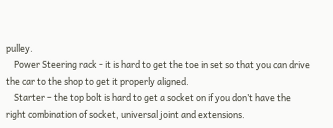pulley.
    Power Steering rack - it is hard to get the toe in set so that you can drive the car to the shop to get it properly aligned.
    Starter – the top bolt is hard to get a socket on if you don’t have the right combination of socket, universal joint and extensions.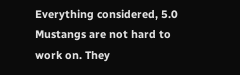Everything considered, 5.0 Mustangs are not hard to work on. They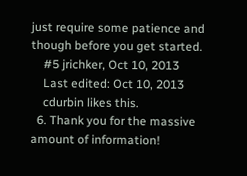just require some patience and though before you get started.
    #5 jrichker, Oct 10, 2013
    Last edited: Oct 10, 2013
    cdurbin likes this.
  6. Thank you for the massive amount of information!